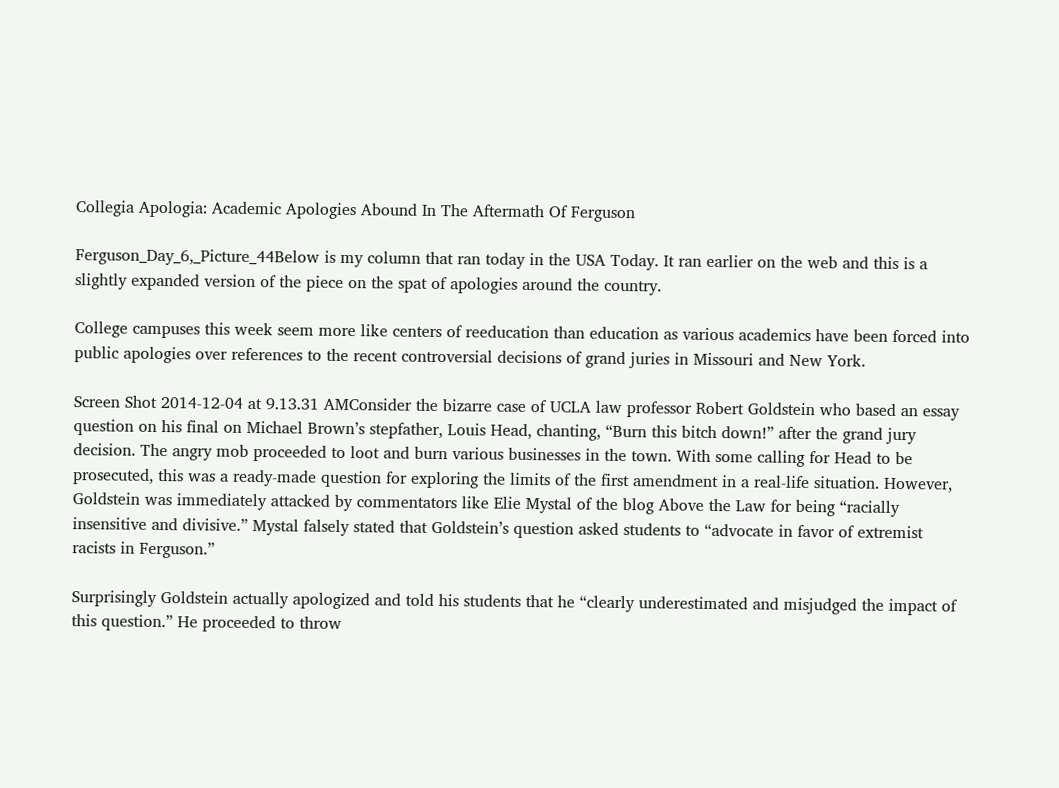Collegia Apologia: Academic Apologies Abound In The Aftermath Of Ferguson

Ferguson_Day_6,_Picture_44Below is my column that ran today in the USA Today. It ran earlier on the web and this is a slightly expanded version of the piece on the spat of apologies around the country.

College campuses this week seem more like centers of reeducation than education as various academics have been forced into public apologies over references to the recent controversial decisions of grand juries in Missouri and New York.

Screen Shot 2014-12-04 at 9.13.31 AMConsider the bizarre case of UCLA law professor Robert Goldstein who based an essay question on his final on Michael Brown’s stepfather, Louis Head, chanting, “Burn this bitch down!” after the grand jury decision. The angry mob proceeded to loot and burn various businesses in the town. With some calling for Head to be prosecuted, this was a ready-made question for exploring the limits of the first amendment in a real-life situation. However, Goldstein was immediately attacked by commentators like Elie Mystal of the blog Above the Law for being “racially insensitive and divisive.” Mystal falsely stated that Goldstein’s question asked students to “advocate in favor of extremist racists in Ferguson.”

Surprisingly Goldstein actually apologized and told his students that he “clearly underestimated and misjudged the impact of this question.” He proceeded to throw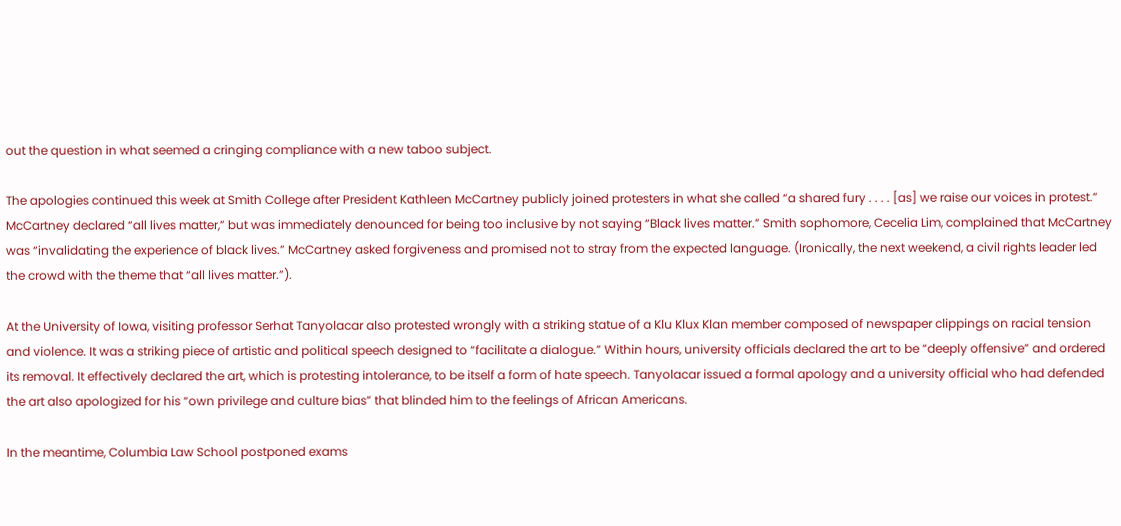out the question in what seemed a cringing compliance with a new taboo subject.

The apologies continued this week at Smith College after President Kathleen McCartney publicly joined protesters in what she called “a shared fury . . . . [as] we raise our voices in protest.” McCartney declared “all lives matter,” but was immediately denounced for being too inclusive by not saying “Black lives matter.” Smith sophomore, Cecelia Lim, complained that McCartney was “invalidating the experience of black lives.” McCartney asked forgiveness and promised not to stray from the expected language. (Ironically, the next weekend, a civil rights leader led the crowd with the theme that “all lives matter.”).

At the University of Iowa, visiting professor Serhat Tanyolacar also protested wrongly with a striking statue of a Klu Klux Klan member composed of newspaper clippings on racial tension and violence. It was a striking piece of artistic and political speech designed to “facilitate a dialogue.” Within hours, university officials declared the art to be “deeply offensive” and ordered its removal. It effectively declared the art, which is protesting intolerance, to be itself a form of hate speech. Tanyolacar issued a formal apology and a university official who had defended the art also apologized for his “own privilege and culture bias” that blinded him to the feelings of African Americans.

In the meantime, Columbia Law School postponed exams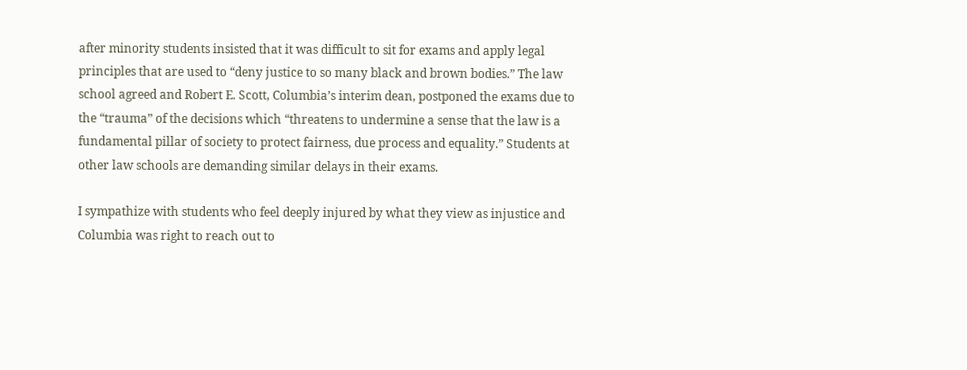after minority students insisted that it was difficult to sit for exams and apply legal principles that are used to “deny justice to so many black and brown bodies.” The law school agreed and Robert E. Scott, Columbia’s interim dean, postponed the exams due to the “trauma” of the decisions which “threatens to undermine a sense that the law is a fundamental pillar of society to protect fairness, due process and equality.” Students at other law schools are demanding similar delays in their exams.

I sympathize with students who feel deeply injured by what they view as injustice and Columbia was right to reach out to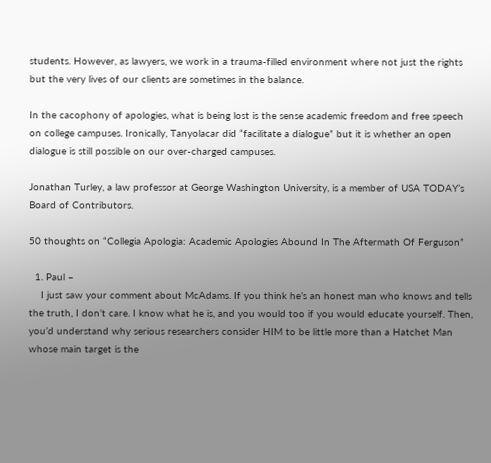students. However, as lawyers, we work in a trauma-filled environment where not just the rights but the very lives of our clients are sometimes in the balance.

In the cacophony of apologies, what is being lost is the sense academic freedom and free speech on college campuses. Ironically, Tanyolacar did “facilitate a dialogue” but it is whether an open dialogue is still possible on our over-charged campuses.

Jonathan Turley, a law professor at George Washington University, is a member of USA TODAY’s Board of Contributors.

50 thoughts on “Collegia Apologia: Academic Apologies Abound In The Aftermath Of Ferguson”

  1. Paul –
    I just saw your comment about McAdams. If you think he’s an honest man who knows and tells the truth, I don’t care. I know what he is, and you would too if you would educate yourself. Then, you’d understand why serious researchers consider HIM to be little more than a Hatchet Man whose main target is the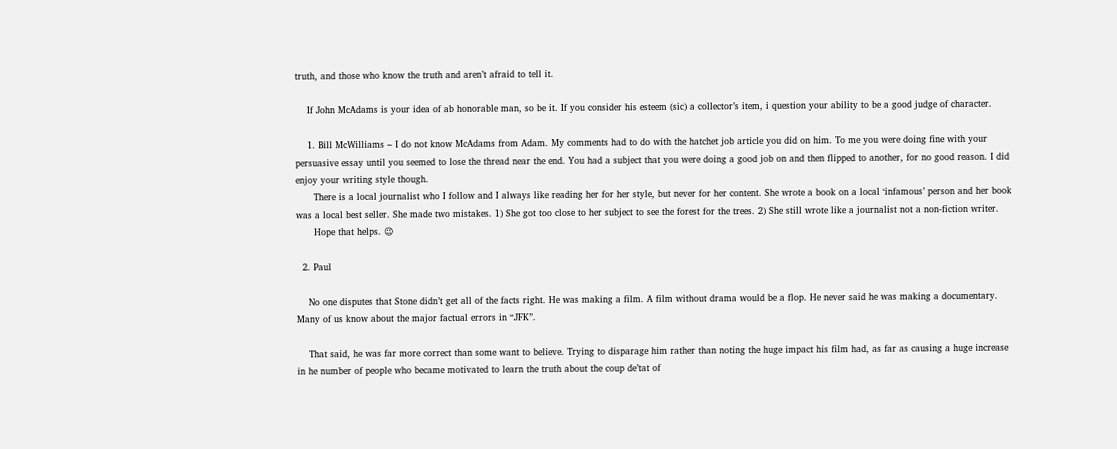truth, and those who know the truth and aren’t afraid to tell it.

    If John McAdams is your idea of ab honorable man, so be it. If you consider his esteem (sic) a collector’s item, i question your ability to be a good judge of character.

    1. Bill McWilliams – I do not know McAdams from Adam. My comments had to do with the hatchet job article you did on him. To me you were doing fine with your persuasive essay until you seemed to lose the thread near the end. You had a subject that you were doing a good job on and then flipped to another, for no good reason. I did enjoy your writing style though.
      There is a local journalist who I follow and I always like reading her for her style, but never for her content. She wrote a book on a local ‘infamous’ person and her book was a local best seller. She made two mistakes. 1) She got too close to her subject to see the forest for the trees. 2) She still wrote like a journalist not a non-fiction writer.
      Hope that helps. 😉

  2. Paul

    No one disputes that Stone didn’t get all of the facts right. He was making a film. A film without drama would be a flop. He never said he was making a documentary. Many of us know about the major factual errors in “JFK”.

    That said, he was far more correct than some want to believe. Trying to disparage him rather than noting the huge impact his film had, as far as causing a huge increase in he number of people who became motivated to learn the truth about the coup de’tat of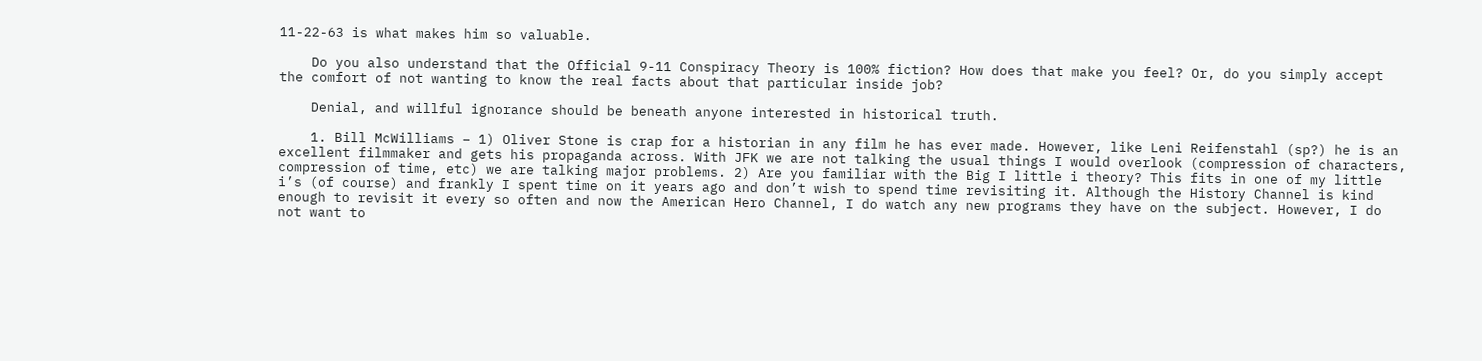11-22-63 is what makes him so valuable.

    Do you also understand that the Official 9-11 Conspiracy Theory is 100% fiction? How does that make you feel? Or, do you simply accept the comfort of not wanting to know the real facts about that particular inside job?

    Denial, and willful ignorance should be beneath anyone interested in historical truth.

    1. Bill McWilliams – 1) Oliver Stone is crap for a historian in any film he has ever made. However, like Leni Reifenstahl (sp?) he is an excellent filmmaker and gets his propaganda across. With JFK we are not talking the usual things I would overlook (compression of characters, compression of time, etc) we are talking major problems. 2) Are you familiar with the Big I little i theory? This fits in one of my little i’s (of course) and frankly I spent time on it years ago and don’t wish to spend time revisiting it. Although the History Channel is kind enough to revisit it every so often and now the American Hero Channel, I do watch any new programs they have on the subject. However, I do not want to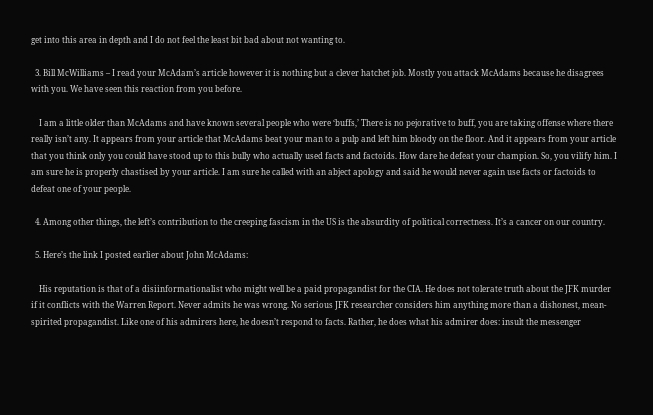get into this area in depth and I do not feel the least bit bad about not wanting to.

  3. Bill McWilliams – I read your McAdam’s article however it is nothing but a clever hatchet job. Mostly you attack McAdams because he disagrees with you. We have seen this reaction from you before.

    I am a little older than McAdams and have known several people who were ‘buffs,’ There is no pejorative to buff, you are taking offense where there really isn’t any. It appears from your article that McAdams beat your man to a pulp and left him bloody on the floor. And it appears from your article that you think only you could have stood up to this bully who actually used facts and factoids. How dare he defeat your champion. So, you vilify him. I am sure he is properly chastised by your article. I am sure he called with an abject apology and said he would never again use facts or factoids to defeat one of your people.

  4. Among other things, the left’s contribution to the creeping fascism in the US is the absurdity of political correctness. It’s a cancer on our country.

  5. Here’s the link I posted earlier about John McAdams:

    His reputation is that of a disiinformationalist who might well be a paid propagandist for the CIA. He does not tolerate truth about the JFK murder if it conflicts with the Warren Report. Never admits he was wrong. No serious JFK researcher considers him anything more than a dishonest, mean-spirited propagandist. Like one of his admirers here, he doesn’t respond to facts. Rather, he does what his admirer does: insult the messenger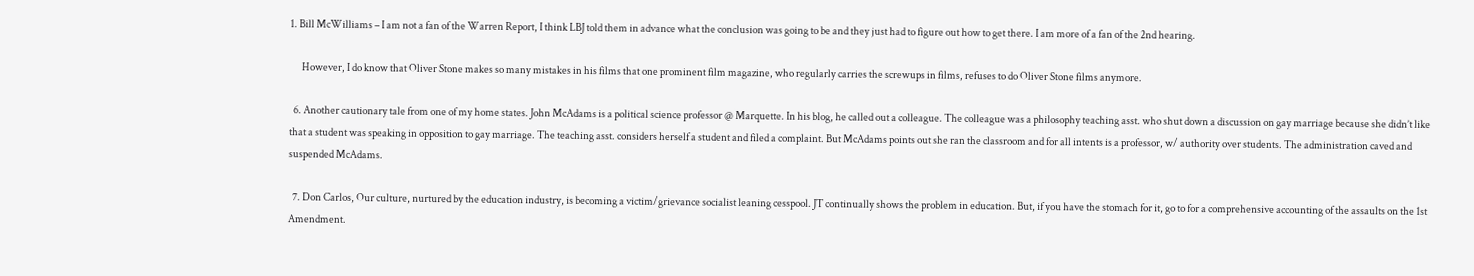1. Bill McWilliams – I am not a fan of the Warren Report, I think LBJ told them in advance what the conclusion was going to be and they just had to figure out how to get there. I am more of a fan of the 2nd hearing.

      However, I do know that Oliver Stone makes so many mistakes in his films that one prominent film magazine, who regularly carries the screwups in films, refuses to do Oliver Stone films anymore.

  6. Another cautionary tale from one of my home states. John McAdams is a political science professor @ Marquette. In his blog, he called out a colleague. The colleague was a philosophy teaching asst. who shut down a discussion on gay marriage because she didn’t like that a student was speaking in opposition to gay marriage. The teaching asst. considers herself a student and filed a complaint. But McAdams points out she ran the classroom and for all intents is a professor, w/ authority over students. The administration caved and suspended McAdams.

  7. Don Carlos, Our culture, nurtured by the education industry, is becoming a victim/grievance socialist leaning cesspool. JT continually shows the problem in education. But, if you have the stomach for it, go to for a comprehensive accounting of the assaults on the 1st Amendment.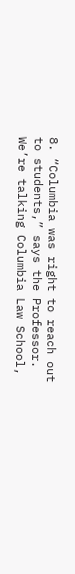8. “Columbia was right to reach out to students,” says the Professor. We’re talking Columbia Law School,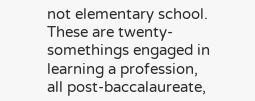not elementary school. These are twenty-somethings engaged in learning a profession, all post-baccalaureate,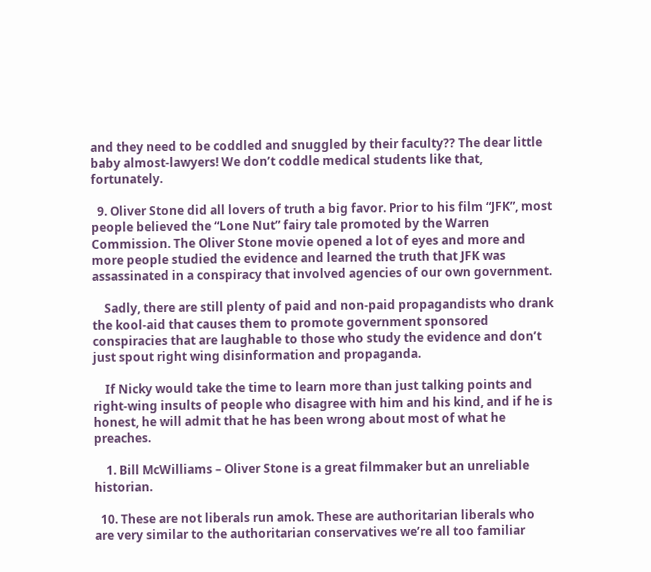and they need to be coddled and snuggled by their faculty?? The dear little baby almost-lawyers! We don’t coddle medical students like that, fortunately.

  9. Oliver Stone did all lovers of truth a big favor. Prior to his film “JFK”, most people believed the “Lone Nut” fairy tale promoted by the Warren Commission. The Oliver Stone movie opened a lot of eyes and more and more people studied the evidence and learned the truth that JFK was assassinated in a conspiracy that involved agencies of our own government.

    Sadly, there are still plenty of paid and non-paid propagandists who drank the kool-aid that causes them to promote government sponsored conspiracies that are laughable to those who study the evidence and don’t just spout right wing disinformation and propaganda.

    If Nicky would take the time to learn more than just talking points and right-wing insults of people who disagree with him and his kind, and if he is honest, he will admit that he has been wrong about most of what he preaches.

    1. Bill McWilliams – Oliver Stone is a great filmmaker but an unreliable historian.

  10. These are not liberals run amok. These are authoritarian liberals who are very similar to the authoritarian conservatives we’re all too familiar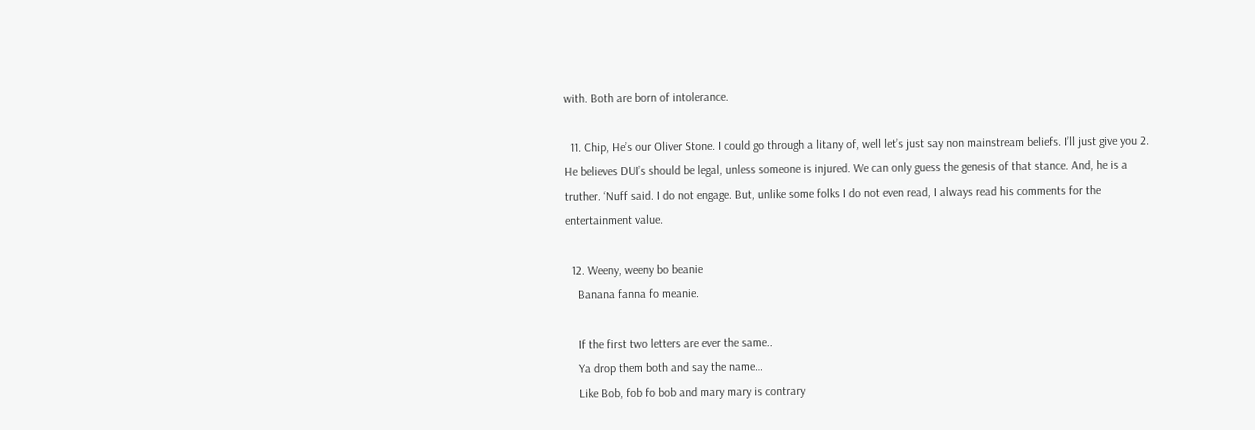with. Both are born of intolerance.

  11. Chip, He’s our Oliver Stone. I could go through a litany of, well let’s just say non mainstream beliefs. I’ll just give you 2. He believes DUI’s should be legal, unless someone is injured. We can only guess the genesis of that stance. And, he is a truther. ‘Nuff said. I do not engage. But, unlike some folks I do not even read, I always read his comments for the entertainment value.

  12. Weeny, weeny bo beanie
    Banana fanna fo meanie.

    If the first two letters are ever the same..
    Ya drop them both and say the name…
    Like Bob, fob fo bob and mary mary is contrary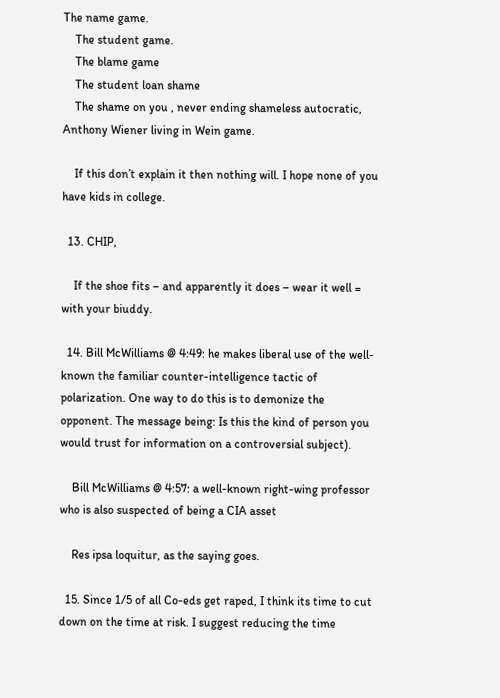The name game.
    The student game.
    The blame game
    The student loan shame
    The shame on you , never ending shameless autocratic, Anthony Wiener living in Wein game.

    If this don’t explain it then nothing will. I hope none of you have kids in college.

  13. CHIP,

    If the shoe fits – and apparently it does – wear it well = with your biuddy.

  14. Bill McWilliams @ 4:49: he makes liberal use of the well-known the familiar counter-intelligence tactic of polarization. One way to do this is to demonize the opponent. The message being: Is this the kind of person you would trust for information on a controversial subject).

    Bill McWilliams @ 4:57: a well-known right-wing professor who is also suspected of being a CIA asset

    Res ipsa loquitur, as the saying goes.

  15. Since 1/5 of all Co-eds get raped, I think its time to cut down on the time at risk. I suggest reducing the time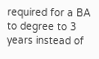required for a BA to degree to 3 years instead of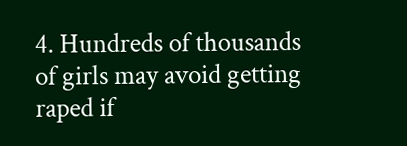4. Hundreds of thousands of girls may avoid getting raped if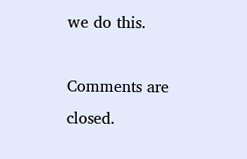we do this.

Comments are closed.